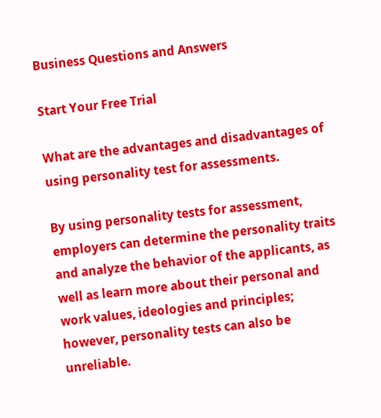Business Questions and Answers

Start Your Free Trial

What are the advantages and disadvantages of using personality test for assessments.

By using personality tests for assessment, employers can determine the personality traits and analyze the behavior of the applicants, as well as learn more about their personal and work values, ideologies and principles; however, personality tests can also be unreliable.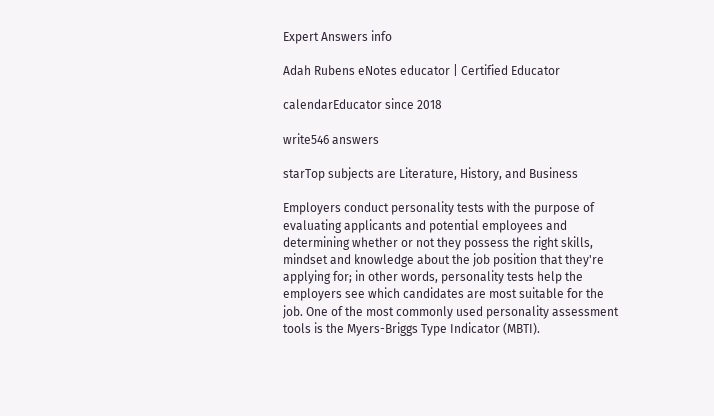Expert Answers info

Adah Rubens eNotes educator | Certified Educator

calendarEducator since 2018

write546 answers

starTop subjects are Literature, History, and Business

Employers conduct personality tests with the purpose of evaluating applicants and potential employees and determining whether or not they possess the right skills, mindset and knowledge about the job position that they're applying for; in other words, personality tests help the employers see which candidates are most suitable for the job. One of the most commonly used personality assessment tools is the Myers-Briggs Type Indicator (MBTI).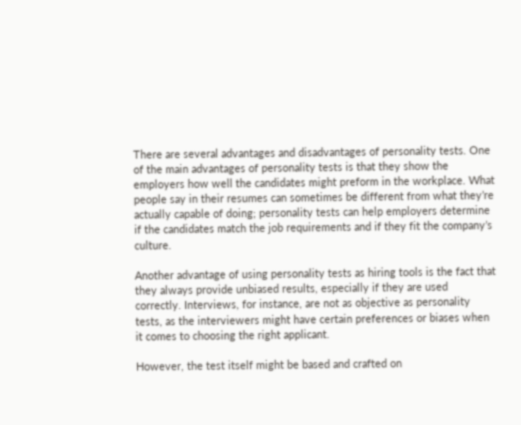There are several advantages and disadvantages of personality tests. One of the main advantages of personality tests is that they show the employers how well the candidates might preform in the workplace. What people say in their resumes can sometimes be different from what they’re actually capable of doing; personality tests can help employers determine if the candidates match the job requirements and if they fit the company’s culture.

Another advantage of using personality tests as hiring tools is the fact that they always provide unbiased results, especially if they are used correctly. Interviews, for instance, are not as objective as personality tests, as the interviewers might have certain preferences or biases when it comes to choosing the right applicant.

However, the test itself might be based and crafted on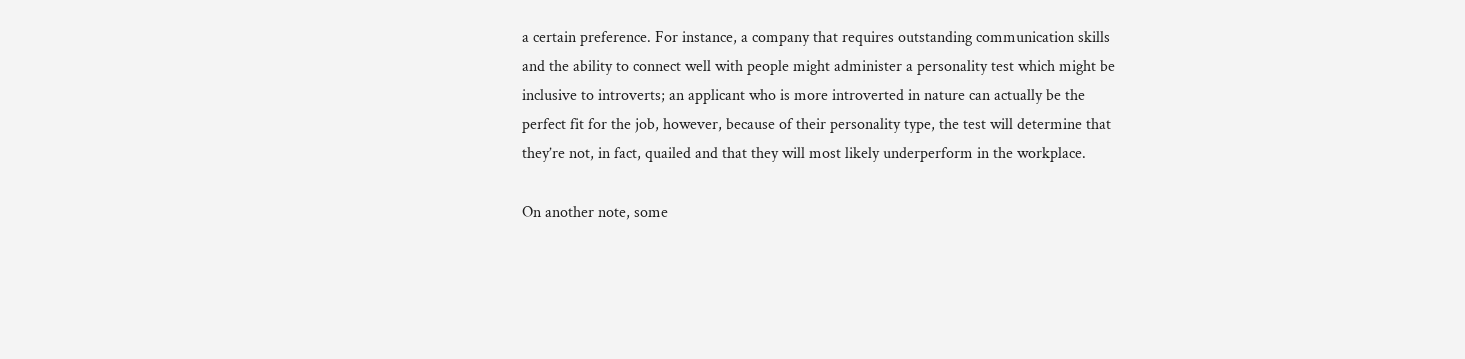a certain preference. For instance, a company that requires outstanding communication skills and the ability to connect well with people might administer a personality test which might be inclusive to introverts; an applicant who is more introverted in nature can actually be the perfect fit for the job, however, because of their personality type, the test will determine that they’re not, in fact, quailed and that they will most likely underperform in the workplace.

On another note, some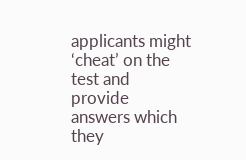applicants might ‘cheat’ on the test and provide answers which they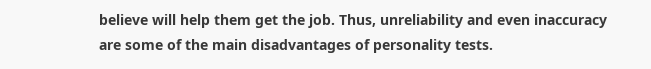believe will help them get the job. Thus, unreliability and even inaccuracy are some of the main disadvantages of personality tests.